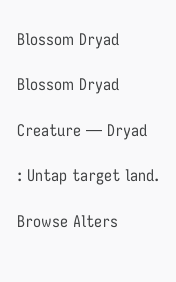Blossom Dryad

Blossom Dryad

Creature — Dryad

: Untap target land.

Browse Alters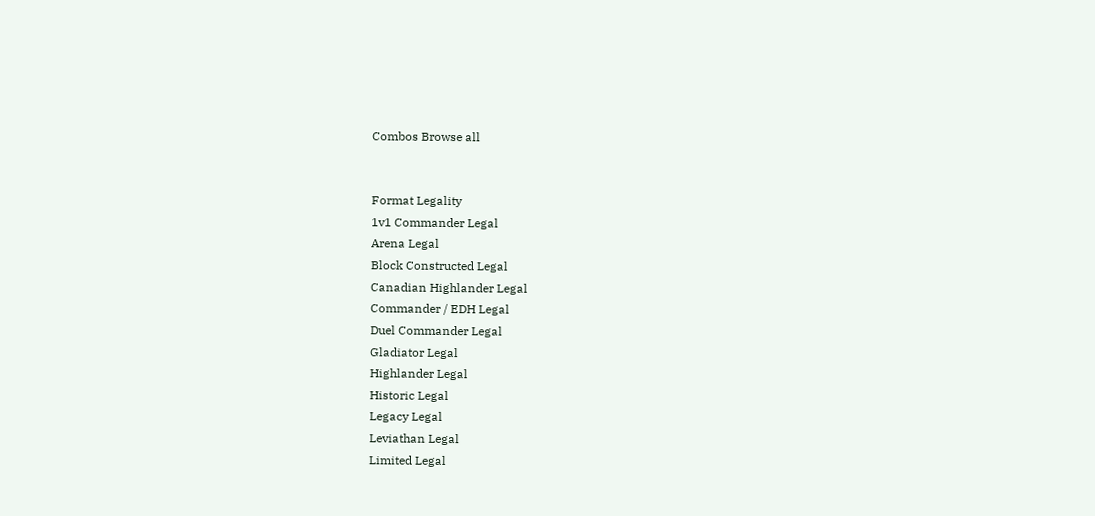Combos Browse all


Format Legality
1v1 Commander Legal
Arena Legal
Block Constructed Legal
Canadian Highlander Legal
Commander / EDH Legal
Duel Commander Legal
Gladiator Legal
Highlander Legal
Historic Legal
Legacy Legal
Leviathan Legal
Limited Legal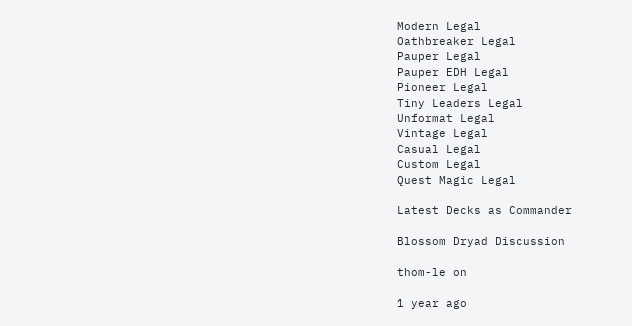Modern Legal
Oathbreaker Legal
Pauper Legal
Pauper EDH Legal
Pioneer Legal
Tiny Leaders Legal
Unformat Legal
Vintage Legal
Casual Legal
Custom Legal
Quest Magic Legal

Latest Decks as Commander

Blossom Dryad Discussion

thom-le on

1 year ago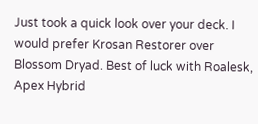Just took a quick look over your deck. I would prefer Krosan Restorer over Blossom Dryad. Best of luck with Roalesk, Apex Hybrid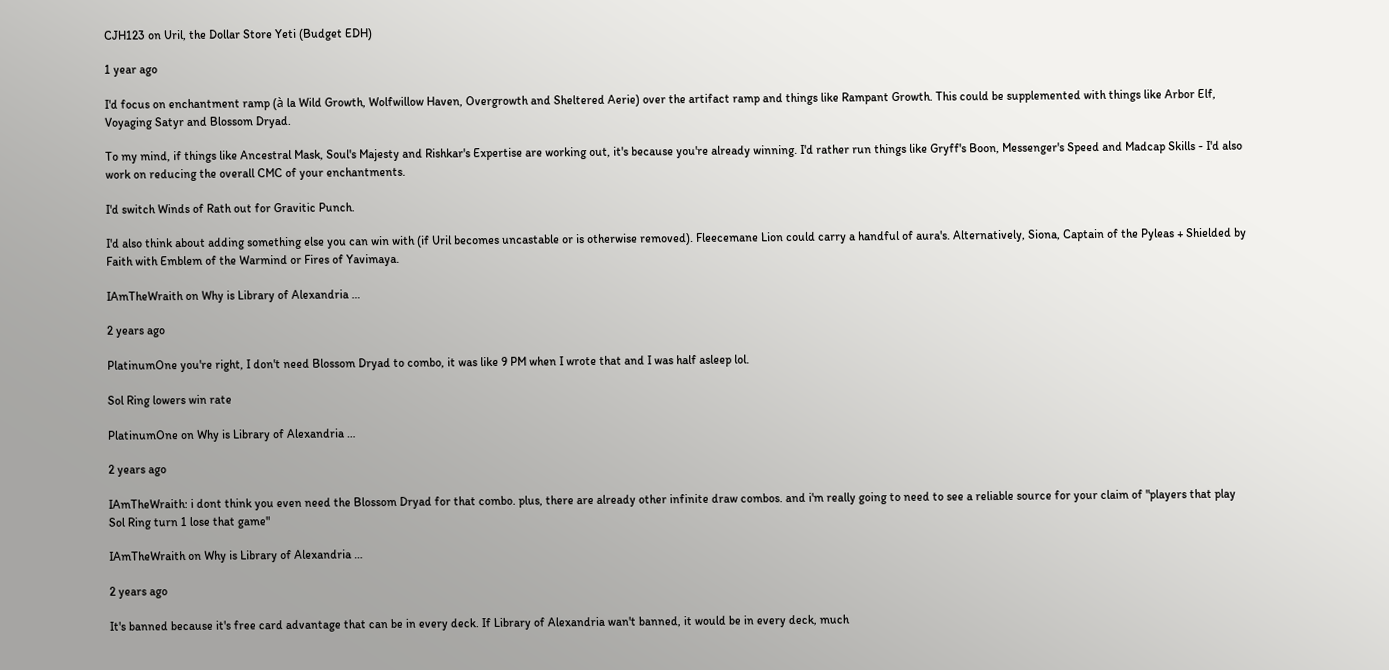CJH123 on Uril, the Dollar Store Yeti (Budget EDH)

1 year ago

I'd focus on enchantment ramp (à la Wild Growth, Wolfwillow Haven, Overgrowth and Sheltered Aerie) over the artifact ramp and things like Rampant Growth. This could be supplemented with things like Arbor Elf, Voyaging Satyr and Blossom Dryad.

To my mind, if things like Ancestral Mask, Soul's Majesty and Rishkar's Expertise are working out, it's because you're already winning. I'd rather run things like Gryff's Boon, Messenger's Speed and Madcap Skills - I'd also work on reducing the overall CMC of your enchantments.

I'd switch Winds of Rath out for Gravitic Punch.

I'd also think about adding something else you can win with (if Uril becomes uncastable or is otherwise removed). Fleecemane Lion could carry a handful of aura's. Alternatively, Siona, Captain of the Pyleas + Shielded by Faith with Emblem of the Warmind or Fires of Yavimaya.

IAmTheWraith on Why is Library of Alexandria …

2 years ago

PlatinumOne you're right, I don't need Blossom Dryad to combo, it was like 9 PM when I wrote that and I was half asleep lol.

Sol Ring lowers win rate

PlatinumOne on Why is Library of Alexandria …

2 years ago

IAmTheWraith: i dont think you even need the Blossom Dryad for that combo. plus, there are already other infinite draw combos. and i'm really going to need to see a reliable source for your claim of "players that play Sol Ring turn 1 lose that game"

IAmTheWraith on Why is Library of Alexandria …

2 years ago

It's banned because it's free card advantage that can be in every deck. If Library of Alexandria wan't banned, it would be in every deck, much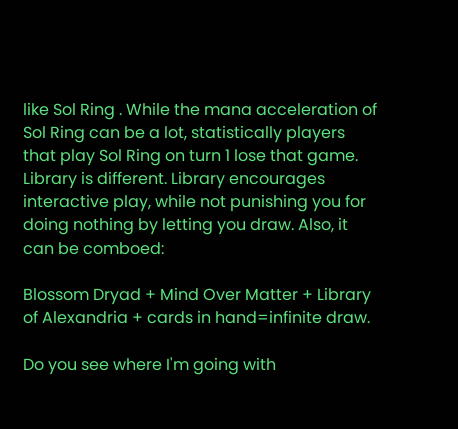like Sol Ring . While the mana acceleration of Sol Ring can be a lot, statistically players that play Sol Ring on turn 1 lose that game. Library is different. Library encourages interactive play, while not punishing you for doing nothing by letting you draw. Also, it can be comboed:

Blossom Dryad + Mind Over Matter + Library of Alexandria + cards in hand=infinite draw.

Do you see where I'm going with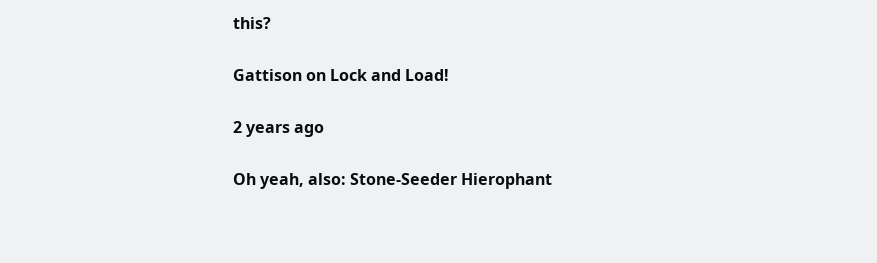this?

Gattison on Lock and Load!

2 years ago

Oh yeah, also: Stone-Seeder Hierophant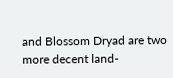and Blossom Dryad are two more decent land-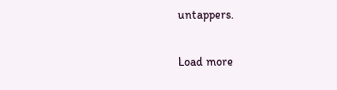untappers.

Load more